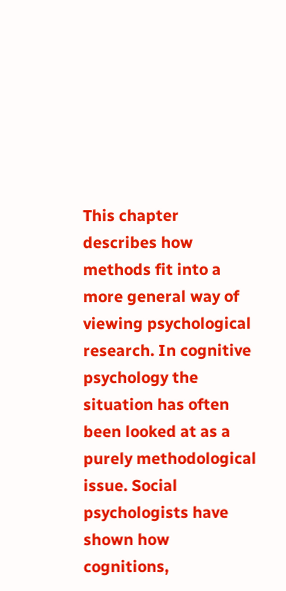This chapter describes how methods fit into a more general way of viewing psychological research. In cognitive psychology the situation has often been looked at as a purely methodological issue. Social psychologists have shown how cognitions,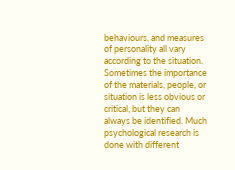behaviours, and measures of personality all vary according to the situation. Sometimes the importance of the materials, people, or situation is less obvious or critical, but they can always be identified. Much psychological research is done with different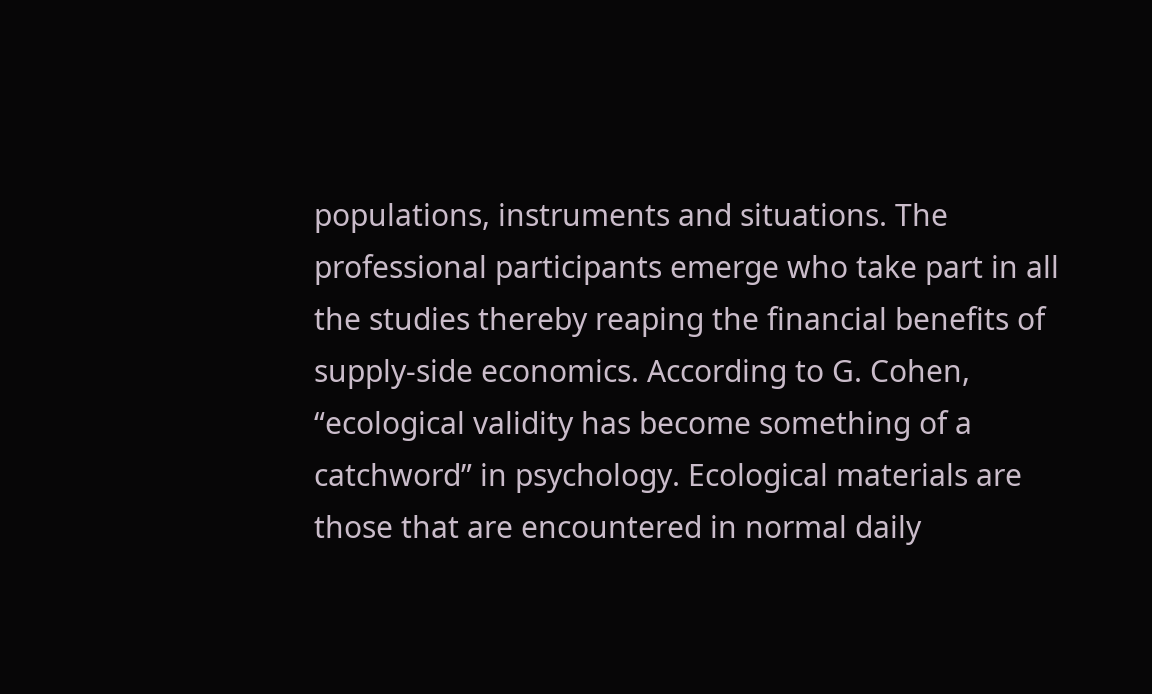populations, instruments and situations. The professional participants emerge who take part in all the studies thereby reaping the financial benefits of supply-side economics. According to G. Cohen, “ecological validity has become something of a catchword” in psychology. Ecological materials are those that are encountered in normal daily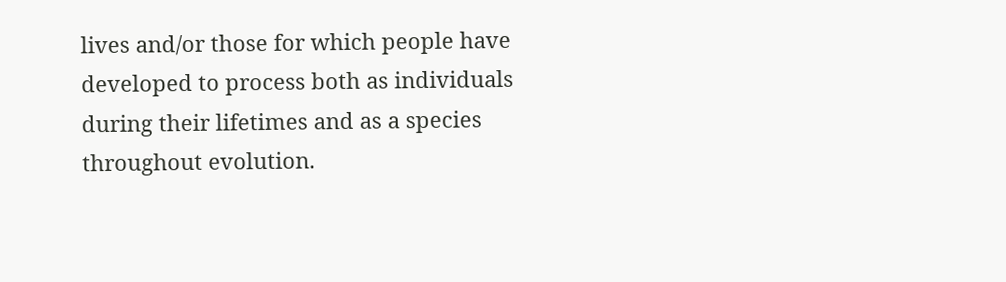lives and/or those for which people have developed to process both as individuals during their lifetimes and as a species throughout evolution.